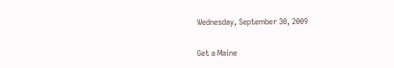Wednesday, September 30, 2009

Get a Maine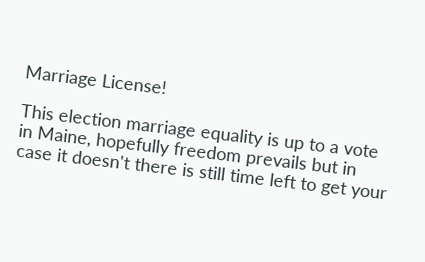Marriage License!

This election marriage equality is up to a vote in Maine, hopefully freedom prevails but in case it doesn't there is still time left to get your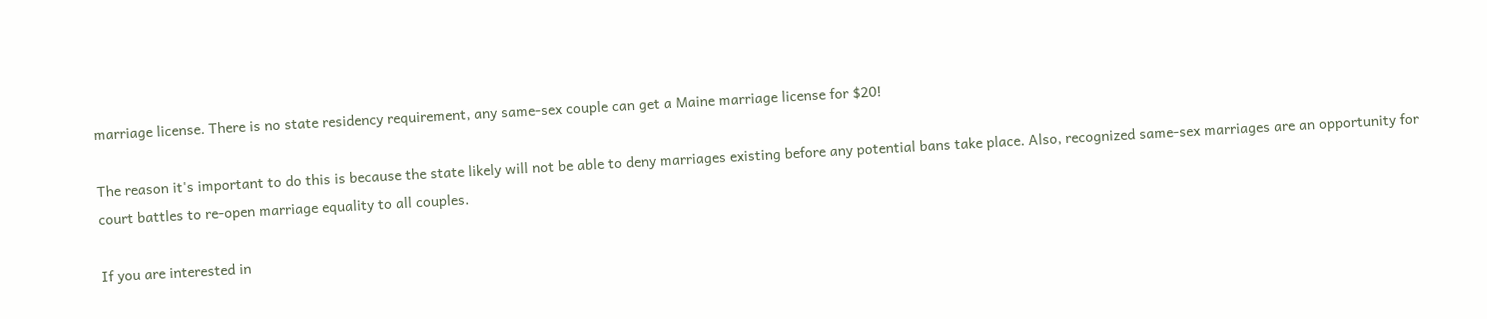marriage license. There is no state residency requirement, any same-sex couple can get a Maine marriage license for $20!

The reason it's important to do this is because the state likely will not be able to deny marriages existing before any potential bans take place. Also, recognized same-sex marriages are an opportunity for court battles to re-open marriage equality to all couples.

If you are interested in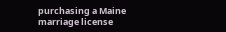purchasing a Maine marriage license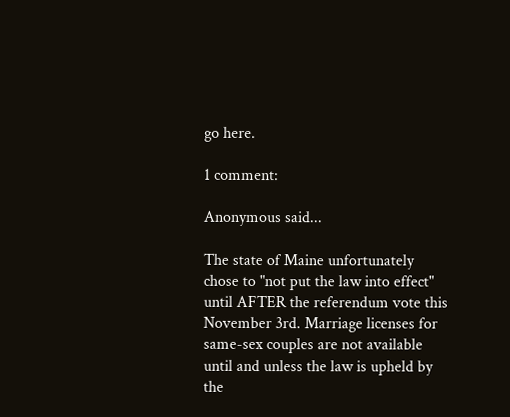go here.

1 comment:

Anonymous said...

The state of Maine unfortunately chose to "not put the law into effect" until AFTER the referendum vote this November 3rd. Marriage licenses for same-sex couples are not available until and unless the law is upheld by the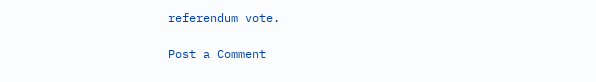referendum vote.

Post a Comment